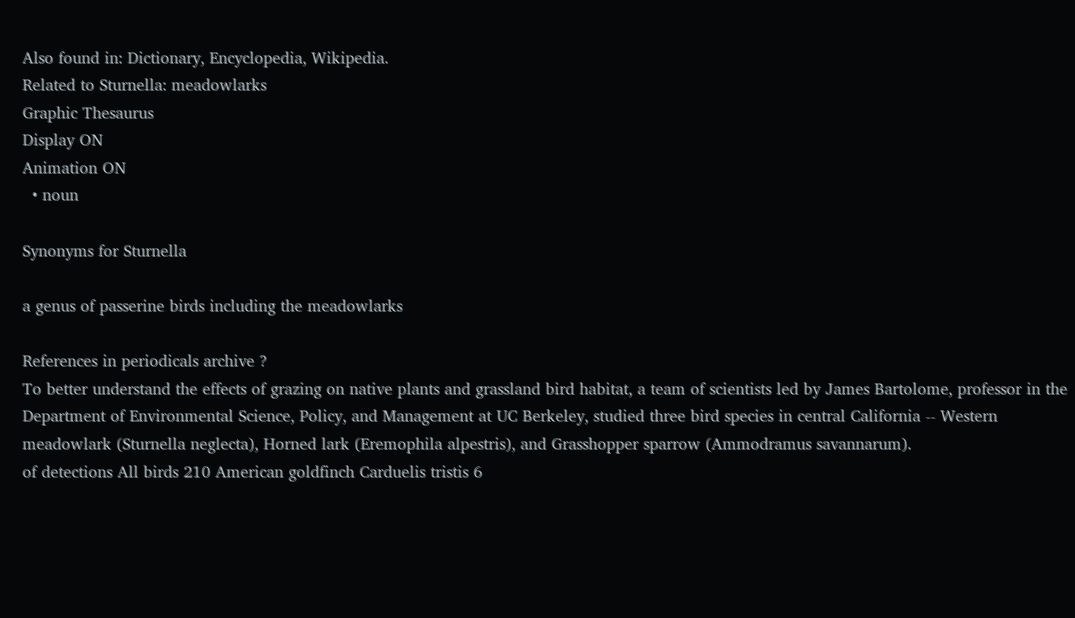Also found in: Dictionary, Encyclopedia, Wikipedia.
Related to Sturnella: meadowlarks
Graphic Thesaurus
Display ON
Animation ON
  • noun

Synonyms for Sturnella

a genus of passerine birds including the meadowlarks

References in periodicals archive ?
To better understand the effects of grazing on native plants and grassland bird habitat, a team of scientists led by James Bartolome, professor in the Department of Environmental Science, Policy, and Management at UC Berkeley, studied three bird species in central California -- Western meadowlark (Sturnella neglecta), Horned lark (Eremophila alpestris), and Grasshopper sparrow (Ammodramus savannarum).
of detections All birds 210 American goldfinch Carduelis tristis 6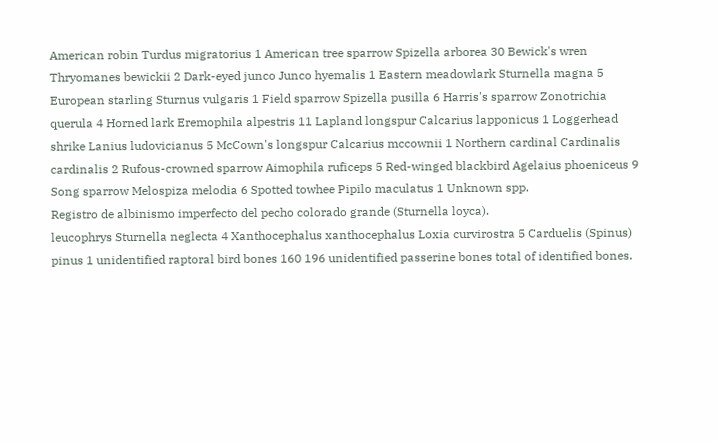American robin Turdus migratorius 1 American tree sparrow Spizella arborea 30 Bewick's wren Thryomanes bewickii 2 Dark-eyed junco Junco hyemalis 1 Eastern meadowlark Sturnella magna 5 European starling Sturnus vulgaris 1 Field sparrow Spizella pusilla 6 Harris's sparrow Zonotrichia querula 4 Horned lark Eremophila alpestris 11 Lapland longspur Calcarius lapponicus 1 Loggerhead shrike Lanius ludovicianus 5 McCown's longspur Calcarius mccownii 1 Northern cardinal Cardinalis cardinalis 2 Rufous-crowned sparrow Aimophila ruficeps 5 Red-winged blackbird Agelaius phoeniceus 9 Song sparrow Melospiza melodia 6 Spotted towhee Pipilo maculatus 1 Unknown spp.
Registro de albinismo imperfecto del pecho colorado grande (Sturnella loyca).
leucophrys Sturnella neglecta 4 Xanthocephalus xanthocephalus Loxia curvirostra 5 Carduelis (Spinus) pinus 1 unidentified raptoral bird bones 160 196 unidentified passerine bones total of identified bones.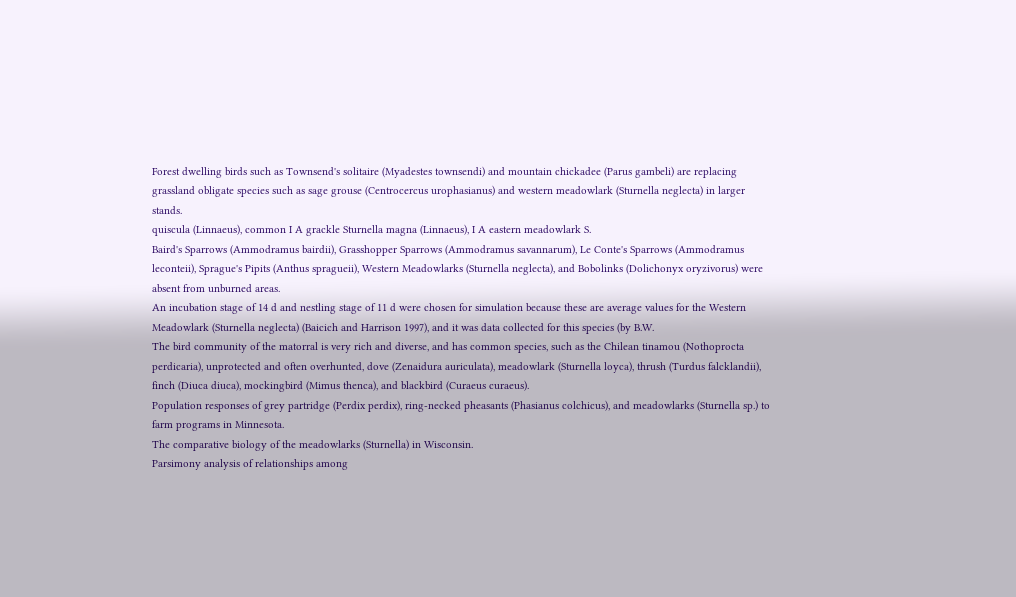Forest dwelling birds such as Townsend's solitaire (Myadestes townsendi) and mountain chickadee (Parus gambeli) are replacing grassland obligate species such as sage grouse (Centrocercus urophasianus) and western meadowlark (Sturnella neglecta) in larger stands.
quiscula (Linnaeus), common I A grackle Sturnella magna (Linnaeus), I A eastern meadowlark S.
Baird's Sparrows (Ammodramus bairdii), Grasshopper Sparrows (Ammodramus savannarum), Le Conte's Sparrows (Ammodramus leconteii), Sprague's Pipits (Anthus spragueii), Western Meadowlarks (Sturnella neglecta), and Bobolinks (Dolichonyx oryzivorus) were absent from unburned areas.
An incubation stage of 14 d and nestling stage of 11 d were chosen for simulation because these are average values for the Western Meadowlark (Sturnella neglecta) (Baicich and Harrison 1997), and it was data collected for this species (by B.W.
The bird community of the matorral is very rich and diverse, and has common species, such as the Chilean tinamou (Nothoprocta perdicaria), unprotected and often overhunted, dove (Zenaidura auriculata), meadowlark (Sturnella loyca), thrush (Turdus falcklandii), finch (Diuca diuca), mockingbird (Mimus thenca), and blackbird (Curaeus curaeus).
Population responses of grey partridge (Perdix perdix), ring-necked pheasants (Phasianus colchicus), and meadowlarks (Sturnella sp.) to farm programs in Minnesota.
The comparative biology of the meadowlarks (Sturnella) in Wisconsin.
Parsimony analysis of relationships among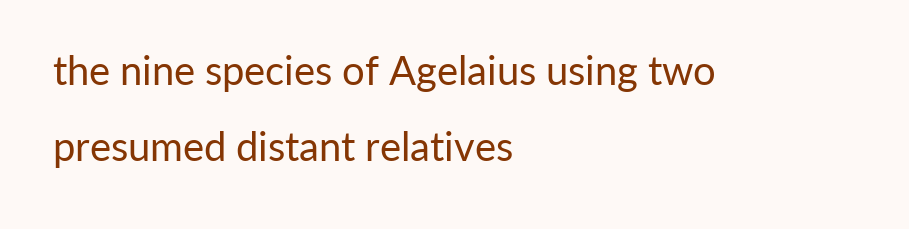the nine species of Agelaius using two presumed distant relatives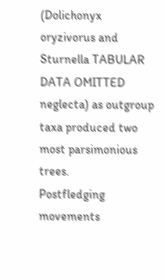(Dolichonyx oryzivorus and Sturnella TABULAR DATA OMITTED neglecta) as outgroup taxa produced two most parsimonious trees.
Postfledging movements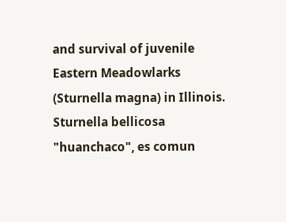and survival of juvenile Eastern Meadowlarks (Sturnella magna) in Illinois.
Sturnella bellicosa "huanchaco", es comun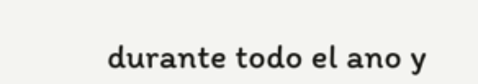durante todo el ano y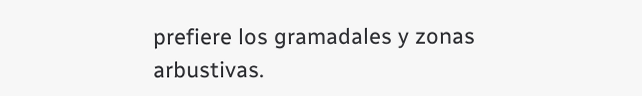prefiere los gramadales y zonas arbustivas.